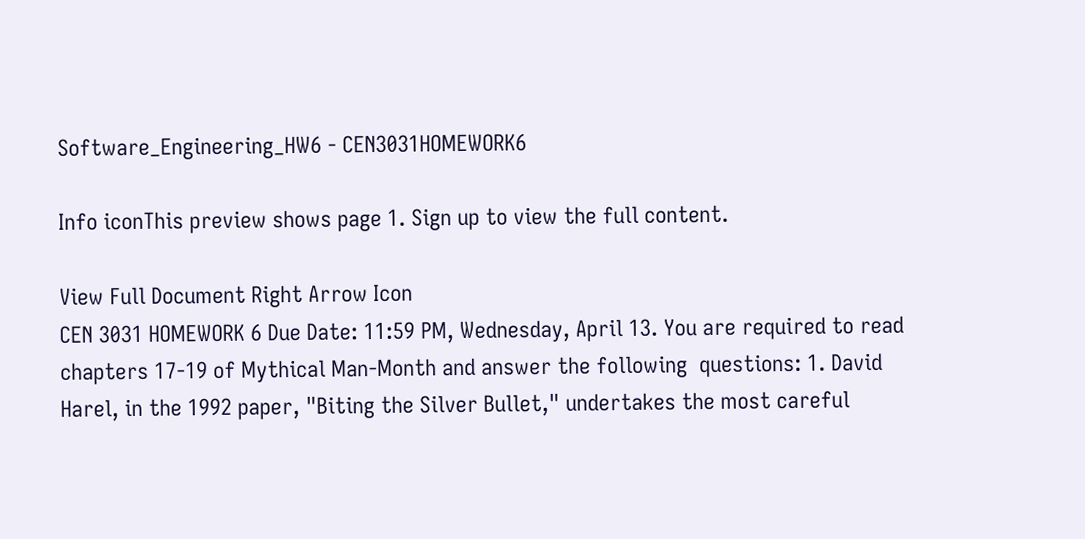Software_Engineering_HW6 - CEN3031HOMEWORK6

Info iconThis preview shows page 1. Sign up to view the full content.

View Full Document Right Arrow Icon
CEN 3031 HOMEWORK 6 Due Date: 11:59 PM, Wednesday, April 13. You are required to read chapters 17-19 of Mythical Man-Month and answer the following  questions: 1. David Harel, in the 1992 paper, "Biting the Silver Bullet," undertakes the most careful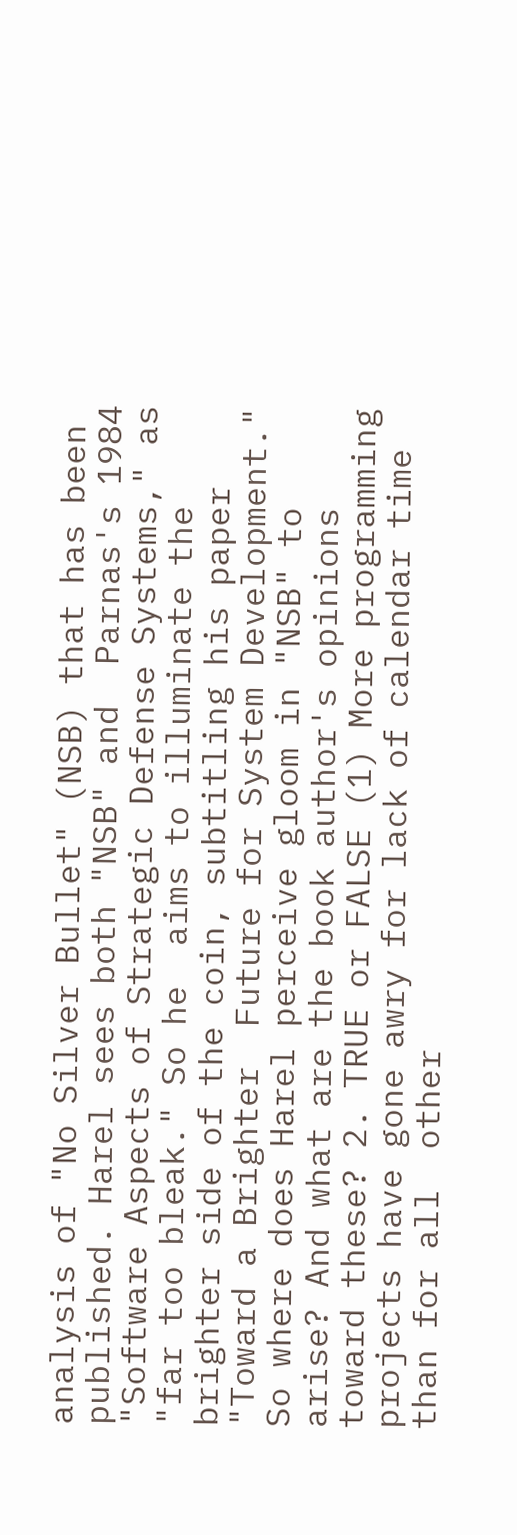analysis of "No Silver Bullet" (NSB) that has been published. Harel sees both "NSB" and  Parnas's 1984 "Software Aspects of Strategic Defense Systems," as "far too bleak." So he  aims to illuminate the brighter side of the coin, subtitling his paper "Toward a Brighter  Future for System Development." So where does Harel perceive gloom in "NSB" to  arise? And what are the book author's opinions toward these? 2. TRUE or FALSE (1) More programming projects have gone awry for lack of calendar time than for all  other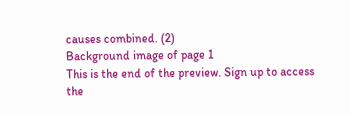causes combined. (2)
Background image of page 1
This is the end of the preview. Sign up to access the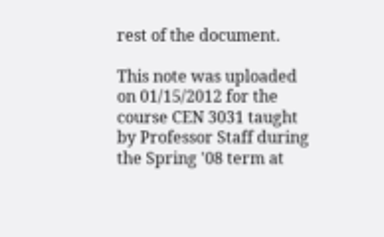rest of the document.

This note was uploaded on 01/15/2012 for the course CEN 3031 taught by Professor Staff during the Spring '08 term at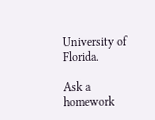University of Florida.

Ask a homework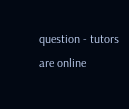question - tutors are online